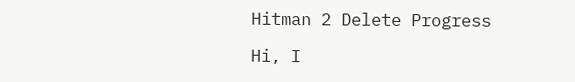Hitman 2 Delete Progress

Hi, I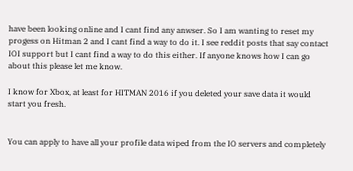have been looking online and I cant find any anwser. So I am wanting to reset my progess on Hitman 2 and I cant find a way to do it. I see reddit posts that say contact IOI support but I cant find a way to do this either. If anyone knows how I can go about this please let me know.

I know for Xbox, at least for HITMAN 2016 if you deleted your save data it would start you fresh.


You can apply to have all your profile data wiped from the IO servers and completely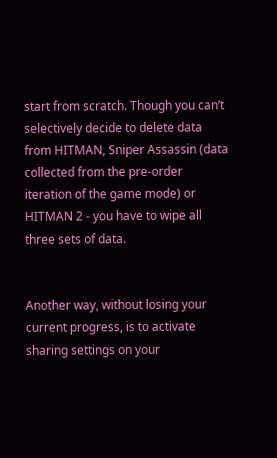start from scratch. Though you can’t selectively decide to delete data from HITMAN, Sniper Assassin (data collected from the pre-order iteration of the game mode) or HITMAN 2 - you have to wipe all three sets of data.


Another way, without losing your current progress, is to activate sharing settings on your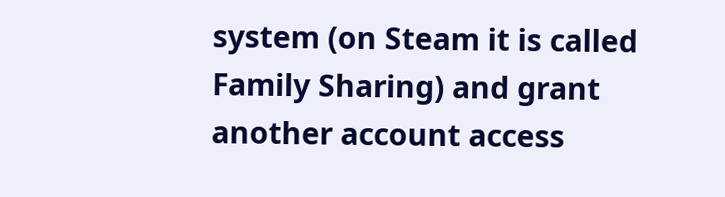system (on Steam it is called Family Sharing) and grant another account access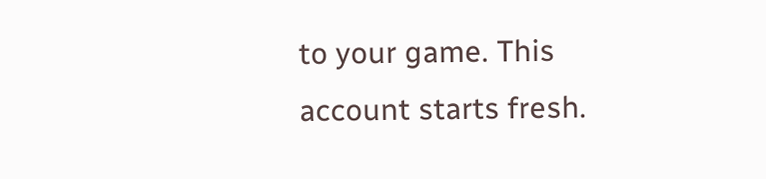to your game. This account starts fresh.